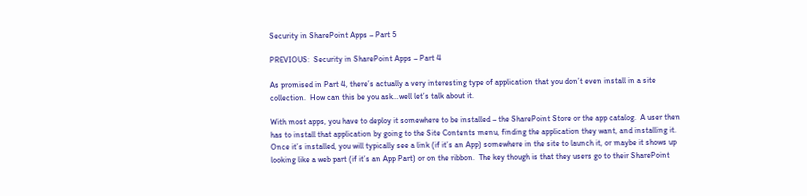Security in SharePoint Apps – Part 5

PREVIOUS:  Security in SharePoint Apps – Part 4

As promised in Part 4, there’s actually a very interesting type of application that you don’t even install in a site collection.  How can this be you ask…well let’s talk about it.

With most apps, you have to deploy it somewhere to be installed – the SharePoint Store or the app catalog.  A user then has to install that application by going to the Site Contents menu, finding the application they want, and installing it.  Once it’s installed, you will typically see a link (if it’s an App) somewhere in the site to launch it, or maybe it shows up looking like a web part (if it’s an App Part) or on the ribbon.  The key though is that they users go to their SharePoint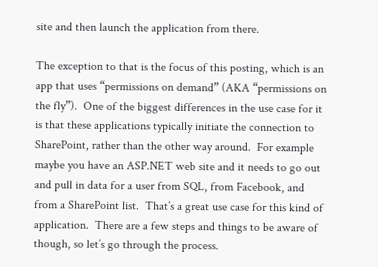site and then launch the application from there.

The exception to that is the focus of this posting, which is an app that uses “permissions on demand” (AKA “permissions on the fly”).  One of the biggest differences in the use case for it is that these applications typically initiate the connection to SharePoint, rather than the other way around.  For example maybe you have an ASP.NET web site and it needs to go out and pull in data for a user from SQL, from Facebook, and from a SharePoint list.  That’s a great use case for this kind of application.  There are a few steps and things to be aware of though, so let’s go through the process.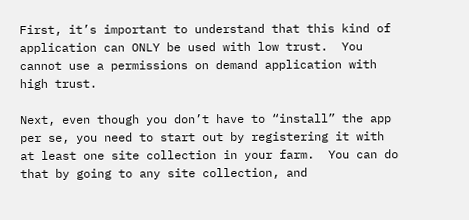First, it’s important to understand that this kind of application can ONLY be used with low trust.  You cannot use a permissions on demand application with high trust.

Next, even though you don’t have to “install” the app per se, you need to start out by registering it with at least one site collection in your farm.  You can do that by going to any site collection, and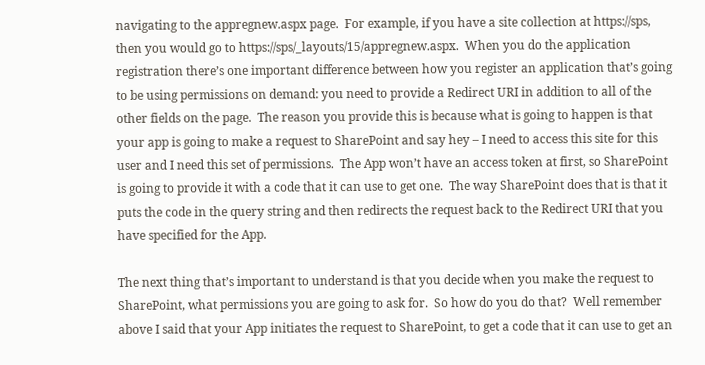navigating to the appregnew.aspx page.  For example, if you have a site collection at https://sps, then you would go to https://sps/_layouts/15/appregnew.aspx.  When you do the application registration there’s one important difference between how you register an application that’s going to be using permissions on demand: you need to provide a Redirect URI in addition to all of the other fields on the page.  The reason you provide this is because what is going to happen is that your app is going to make a request to SharePoint and say hey – I need to access this site for this user and I need this set of permissions.  The App won’t have an access token at first, so SharePoint is going to provide it with a code that it can use to get one.  The way SharePoint does that is that it puts the code in the query string and then redirects the request back to the Redirect URI that you have specified for the App.

The next thing that’s important to understand is that you decide when you make the request to SharePoint, what permissions you are going to ask for.  So how do you do that?  Well remember above I said that your App initiates the request to SharePoint, to get a code that it can use to get an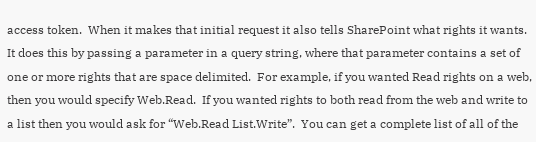access token.  When it makes that initial request it also tells SharePoint what rights it wants.  It does this by passing a parameter in a query string, where that parameter contains a set of one or more rights that are space delimited.  For example, if you wanted Read rights on a web, then you would specify Web.Read.  If you wanted rights to both read from the web and write to a list then you would ask for “Web.Read List.Write”.  You can get a complete list of all of the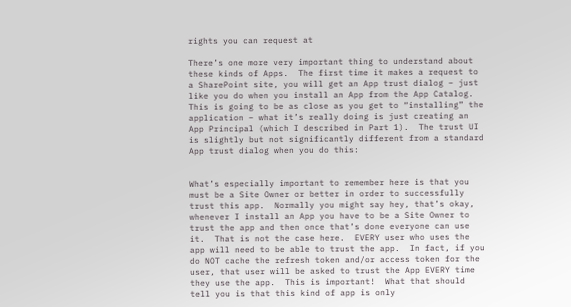rights you can request at

There’s one more very important thing to understand about these kinds of Apps.  The first time it makes a request to a SharePoint site, you will get an App trust dialog – just like you do when you install an App from the App Catalog.  This is going to be as close as you get to “installing” the application – what it’s really doing is just creating an App Principal (which I described in Part 1).  The trust UI is slightly but not significantly different from a standard App trust dialog when you do this:


What’s especially important to remember here is that you must be a Site Owner or better in order to successfully trust this app.  Normally you might say hey, that’s okay, whenever I install an App you have to be a Site Owner to trust the app and then once that’s done everyone can use it.  That is not the case here.  EVERY user who uses the app will need to be able to trust the app.  In fact, if you do NOT cache the refresh token and/or access token for the user, that user will be asked to trust the App EVERY time they use the app.  This is important!  What that should tell you is that this kind of app is only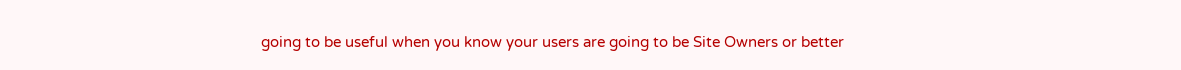going to be useful when you know your users are going to be Site Owners or better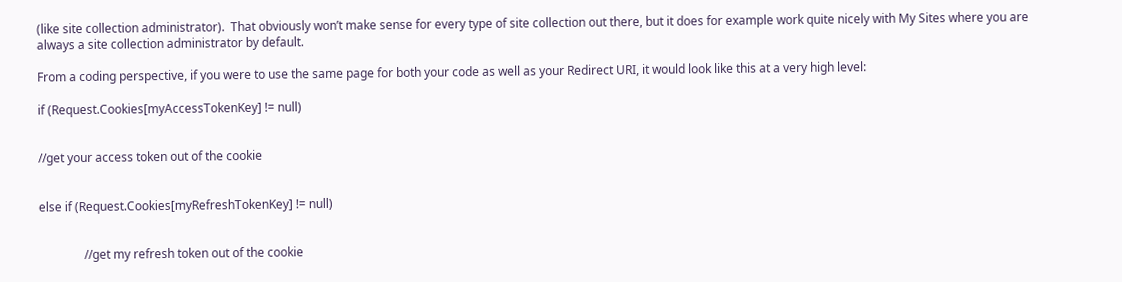(like site collection administrator).  That obviously won’t make sense for every type of site collection out there, but it does for example work quite nicely with My Sites where you are always a site collection administrator by default.

From a coding perspective, if you were to use the same page for both your code as well as your Redirect URI, it would look like this at a very high level:

if (Request.Cookies[myAccessTokenKey] != null)


//get your access token out of the cookie


else if (Request.Cookies[myRefreshTokenKey] != null)


               //get my refresh token out of the cookie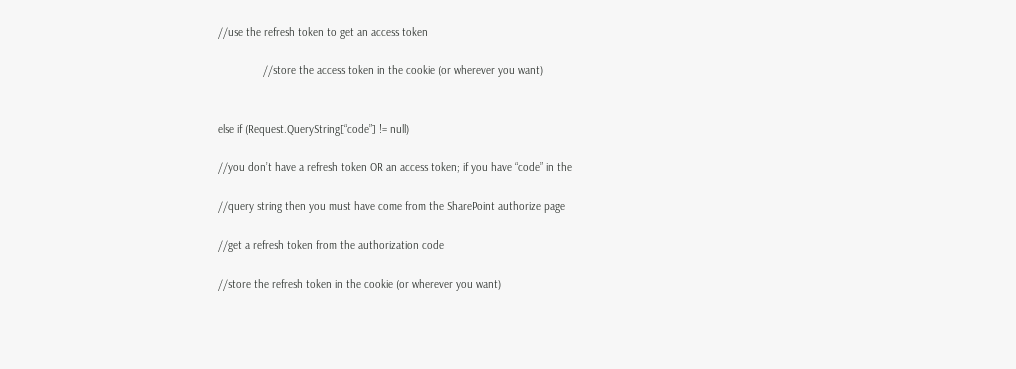//use the refresh token to get an access token

               //store the access token in the cookie (or wherever you want)


else if (Request.QueryString[“code”] != null)

//you don’t have a refresh token OR an access token; if you have “code” in the

//query string then you must have come from the SharePoint authorize page

//get a refresh token from the authorization code

//store the refresh token in the cookie (or wherever you want)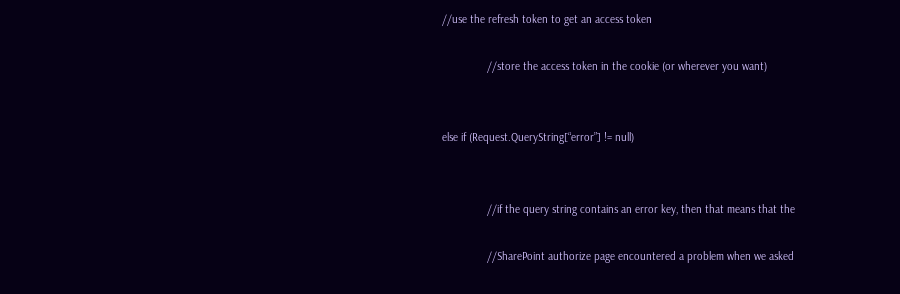//use the refresh token to get an access token

               //store the access token in the cookie (or wherever you want)


else if (Request.QueryString[“error”] != null)


               //if the query string contains an error key, then that means that the

               //SharePoint authorize page encountered a problem when we asked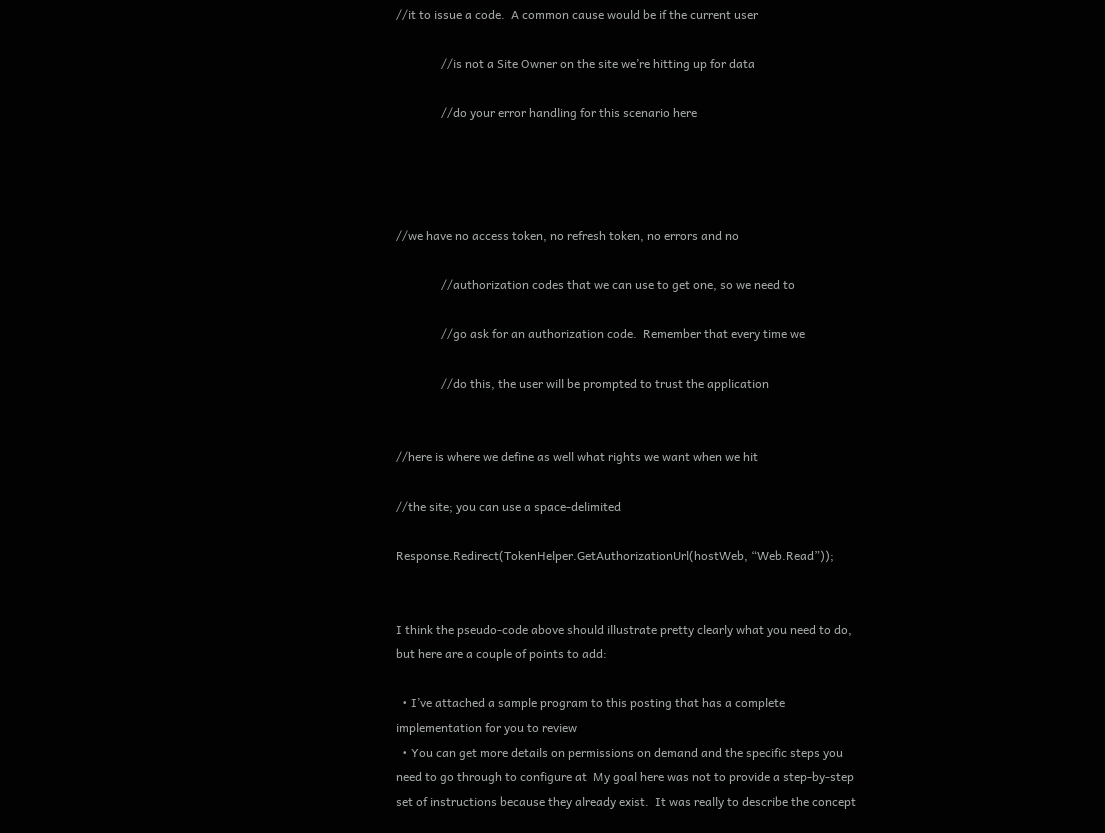//it to issue a code.  A common cause would be if the current user

               //is not a Site Owner on the site we’re hitting up for data

               //do your error handling for this scenario here




//we have no access token, no refresh token, no errors and no

               //authorization codes that we can use to get one, so we need to

               //go ask for an authorization code.  Remember that every time we

               //do this, the user will be prompted to trust the application


//here is where we define as well what rights we want when we hit

//the site; you can use a space-delimited

Response.Redirect(TokenHelper.GetAuthorizationUrl(hostWeb, “Web.Read”));


I think the pseudo-code above should illustrate pretty clearly what you need to do, but here are a couple of points to add:

  • I’ve attached a sample program to this posting that has a complete implementation for you to review
  • You can get more details on permissions on demand and the specific steps you need to go through to configure at  My goal here was not to provide a step-by-step set of instructions because they already exist.  It was really to describe the concept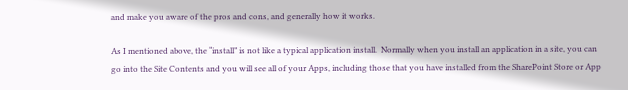and make you aware of the pros and cons, and generally how it works.

As I mentioned above, the “install” is not like a typical application install.  Normally when you install an application in a site, you can go into the Site Contents and you will see all of your Apps, including those that you have installed from the SharePoint Store or App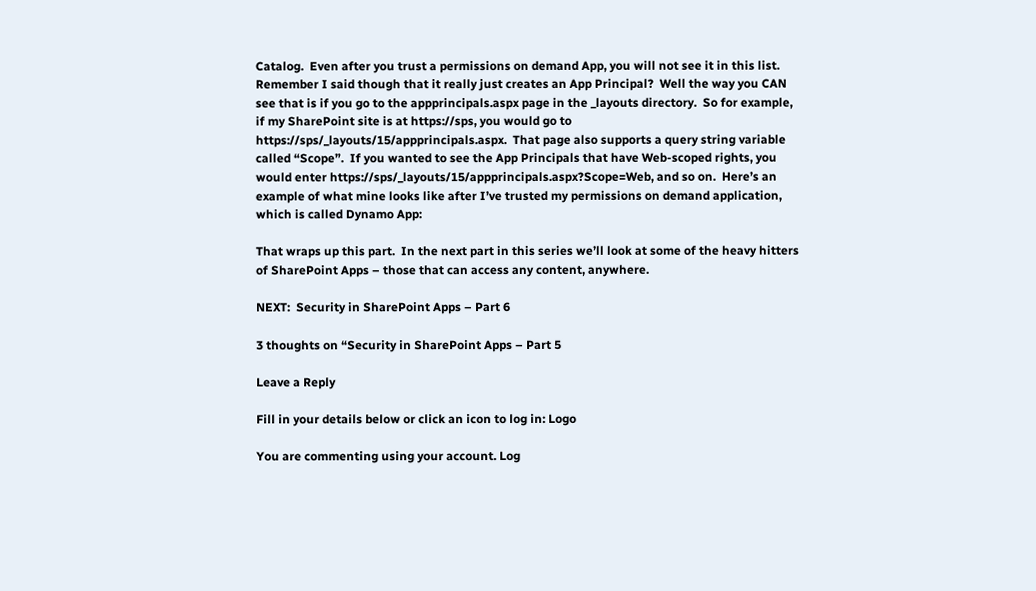Catalog.  Even after you trust a permissions on demand App, you will not see it in this list.  Remember I said though that it really just creates an App Principal?  Well the way you CAN see that is if you go to the appprincipals.aspx page in the _layouts directory.  So for example, if my SharePoint site is at https://sps, you would go to https://sps/_layouts/15/appprincipals.aspx.  That page also supports a query string variable called “Scope”.  If you wanted to see the App Principals that have Web-scoped rights, you would enter https://sps/_layouts/15/appprincipals.aspx?Scope=Web, and so on.  Here’s an example of what mine looks like after I’ve trusted my permissions on demand application, which is called Dynamo App:

That wraps up this part.  In the next part in this series we’ll look at some of the heavy hitters of SharePoint Apps – those that can access any content, anywhere.

NEXT:  Security in SharePoint Apps – Part 6

3 thoughts on “Security in SharePoint Apps – Part 5

Leave a Reply

Fill in your details below or click an icon to log in: Logo

You are commenting using your account. Log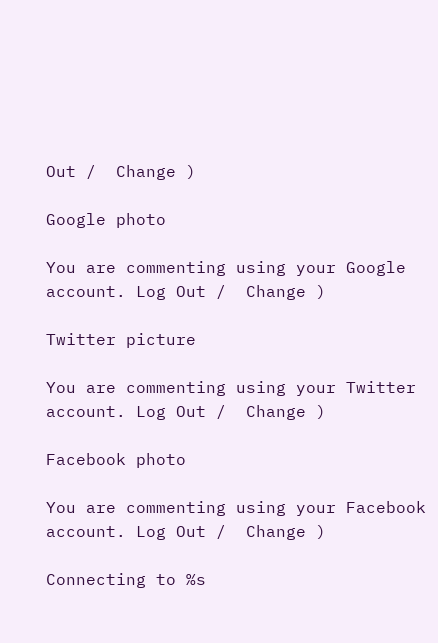Out /  Change )

Google photo

You are commenting using your Google account. Log Out /  Change )

Twitter picture

You are commenting using your Twitter account. Log Out /  Change )

Facebook photo

You are commenting using your Facebook account. Log Out /  Change )

Connecting to %s